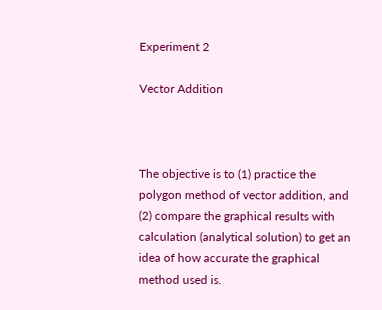Experiment 2

Vector Addition



The objective is to (1) practice the polygon method of vector addition, and (2) compare the graphical results with calculation (analytical solution) to get an idea of how accurate the graphical method used is.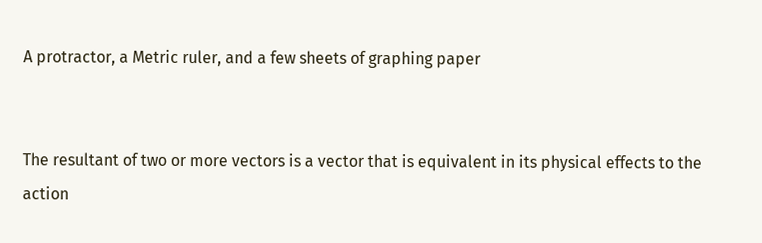A protractor, a Metric ruler, and a few sheets of graphing paper


The resultant of two or more vectors is a vector that is equivalent in its physical effects to the action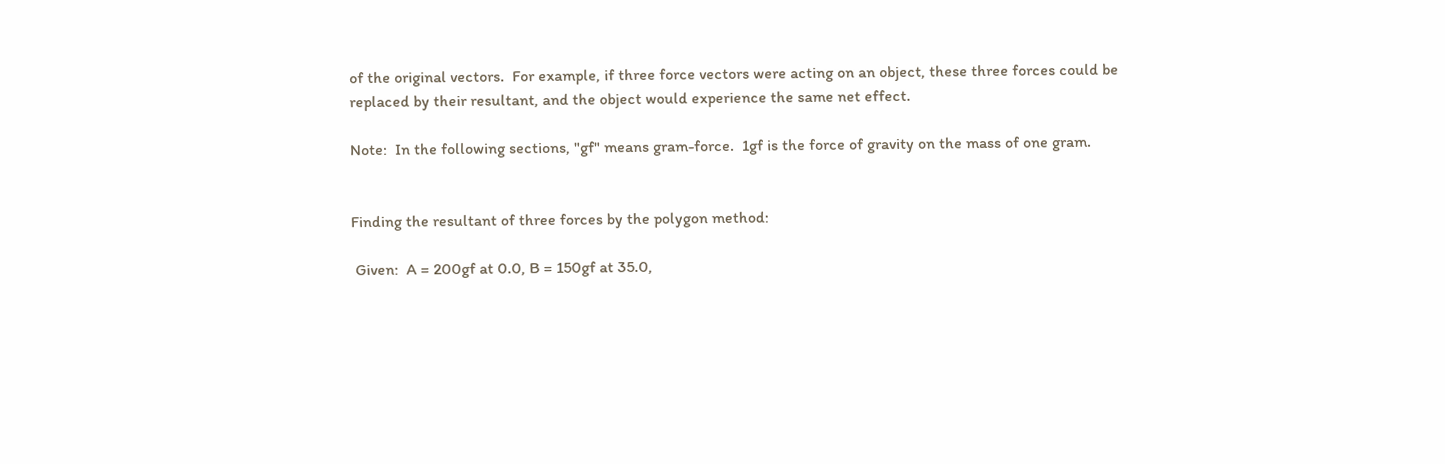of the original vectors.  For example, if three force vectors were acting on an object, these three forces could be replaced by their resultant, and the object would experience the same net effect.

Note:  In the following sections, "gf" means gram-force.  1gf is the force of gravity on the mass of one gram.


Finding the resultant of three forces by the polygon method:

 Given:  A = 200gf at 0.0, B = 150gf at 35.0,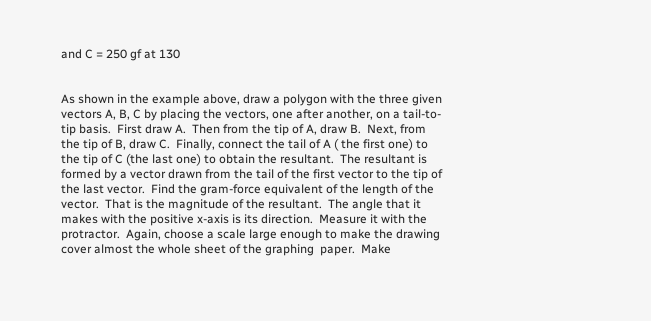and C = 250 gf at 130


As shown in the example above, draw a polygon with the three given vectors A, B, C by placing the vectors, one after another, on a tail-to-tip basis.  First draw A.  Then from the tip of A, draw B.  Next, from the tip of B, draw C.  Finally, connect the tail of A ( the first one) to the tip of C (the last one) to obtain the resultant.  The resultant is formed by a vector drawn from the tail of the first vector to the tip of the last vector.  Find the gram-force equivalent of the length of the vector.  That is the magnitude of the resultant.  The angle that it makes with the positive x-axis is its direction.  Measure it with the protractor.  Again, choose a scale large enough to make the drawing cover almost the whole sheet of the graphing  paper.  Make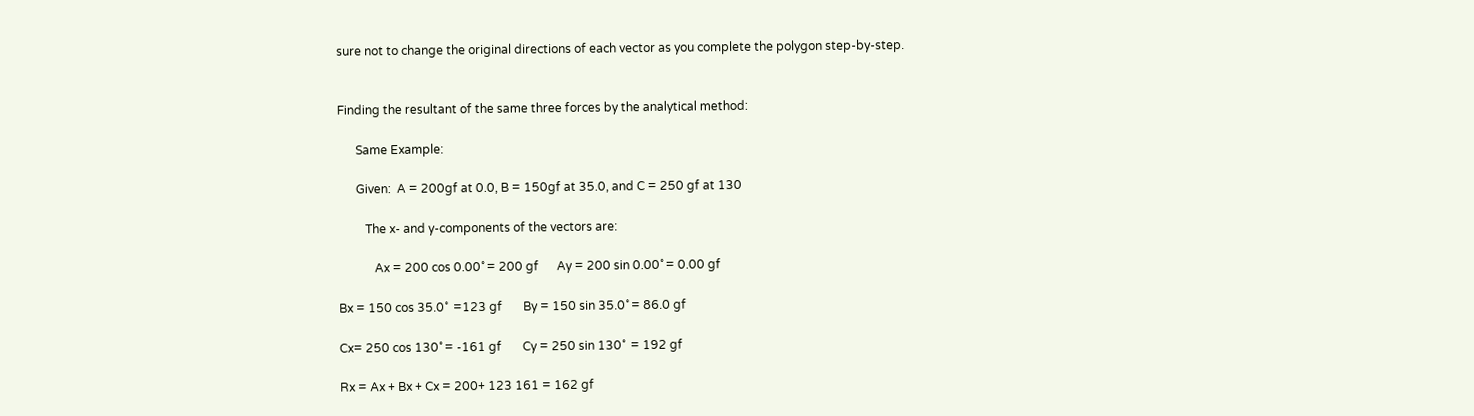sure not to change the original directions of each vector as you complete the polygon step-by-step.


Finding the resultant of the same three forces by the analytical method:

      Same Example:

      Given:  A = 200gf at 0.0, B = 150gf at 35.0, and C = 250 gf at 130

         The x- and y-components of the vectors are:

            Ax = 200 cos 0.00˚ = 200 gf      Ay = 200 sin 0.00˚ = 0.00 gf

Bx = 150 cos 35.0˚  =123 gf       By = 150 sin 35.0˚ = 86.0 gf

Cx= 250 cos 130˚ = -161 gf       Cy = 250 sin 130˚  = 192 gf

Rx = Ax + Bx + Cx = 200+ 123 161 = 162 gf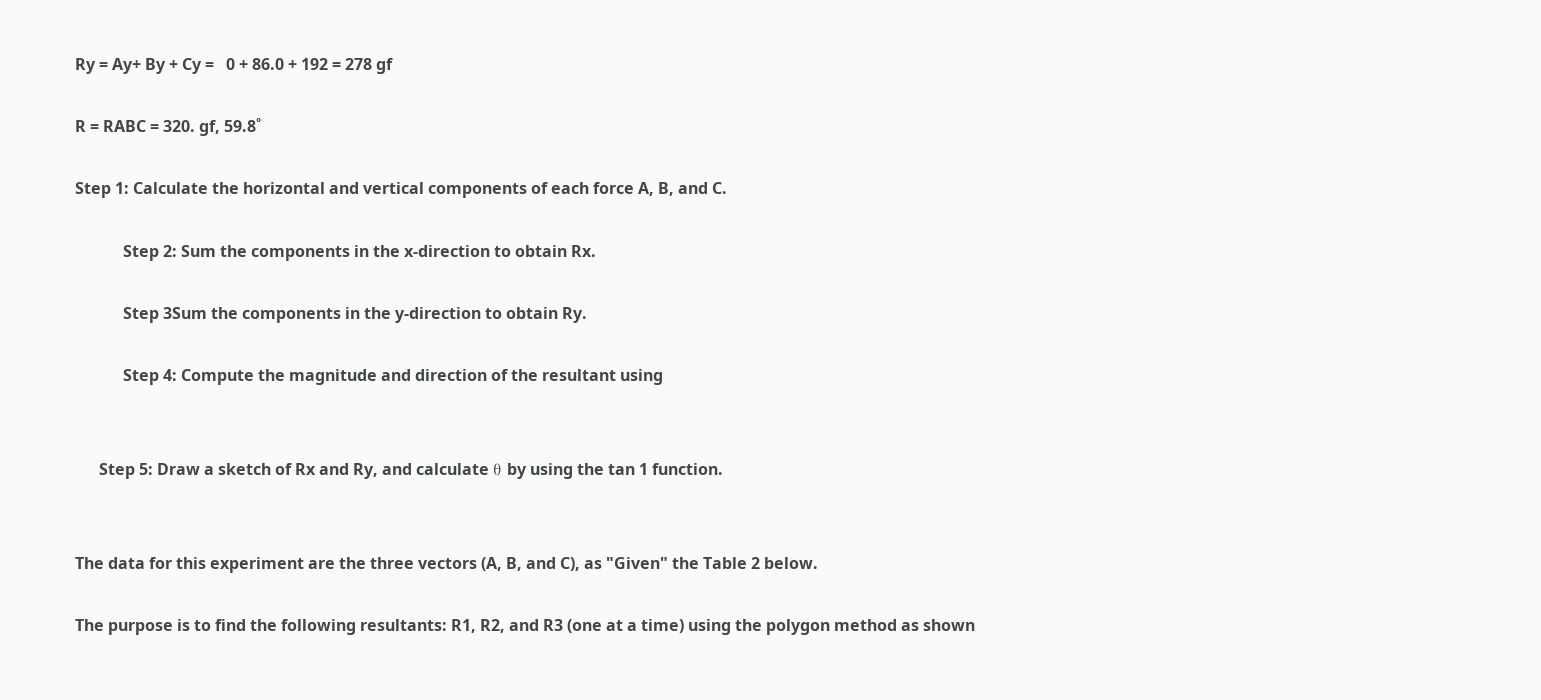Ry = Ay+ By + Cy =   0 + 86.0 + 192 = 278 gf

R = RABC = 320. gf, 59.8˚

Step 1: Calculate the horizontal and vertical components of each force A, B, and C.

            Step 2: Sum the components in the x-direction to obtain Rx.

            Step 3Sum the components in the y-direction to obtain Ry.

            Step 4: Compute the magnitude and direction of the resultant using


      Step 5: Draw a sketch of Rx and Ry, and calculate θ by using the tan 1 function.


The data for this experiment are the three vectors (A, B, and C), as "Given" the Table 2 below.

The purpose is to find the following resultants: R1, R2, and R3 (one at a time) using the polygon method as shown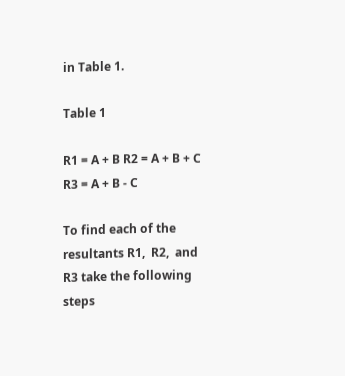in Table 1.

Table 1

R1 = A + B R2 = A + B + C R3 = A + B - C

To find each of the resultants R1,  R2,  and R3 take the following steps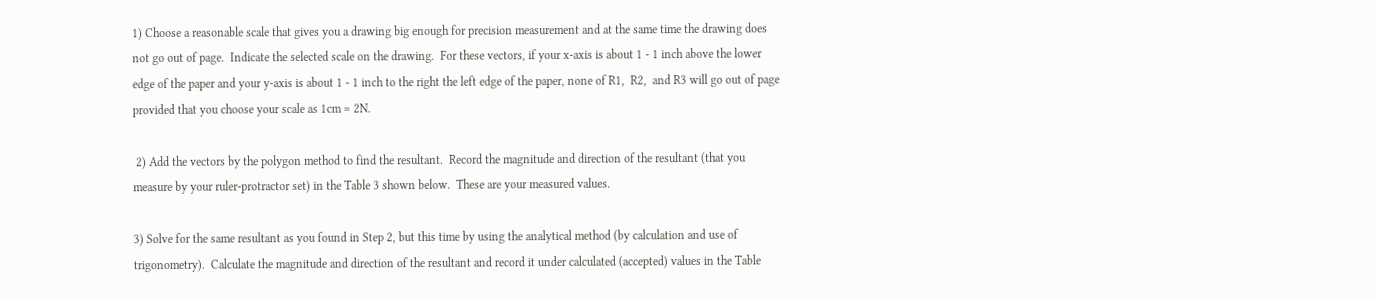1) Choose a reasonable scale that gives you a drawing big enough for precision measurement and at the same time the drawing does not go out of page.  Indicate the selected scale on the drawing.  For these vectors, if your x-axis is about 1 - 1 inch above the lower edge of the paper and your y-axis is about 1 - 1 inch to the right the left edge of the paper, none of R1,  R2,  and R3 will go out of page provided that you choose your scale as 1cm = 2N.

 2) Add the vectors by the polygon method to find the resultant.  Record the magnitude and direction of the resultant (that you measure by your ruler-protractor set) in the Table 3 shown below.  These are your measured values.

3) Solve for the same resultant as you found in Step 2, but this time by using the analytical method (by calculation and use of trigonometry).  Calculate the magnitude and direction of the resultant and record it under calculated (accepted) values in the Table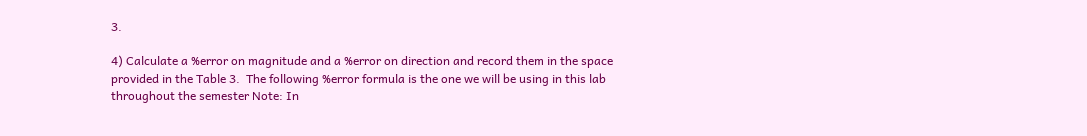3.

4) Calculate a %error on magnitude and a %error on direction and record them in the space provided in the Table 3.  The following %error formula is the one we will be using in this lab throughout the semester Note: In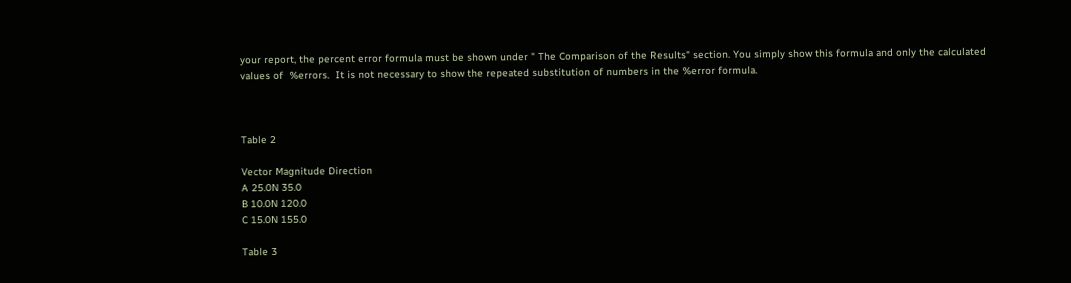your report, the percent error formula must be shown under " The Comparison of the Results" section. You simply show this formula and only the calculated values of  %errors.  It is not necessary to show the repeated substitution of numbers in the %error formula.



Table 2

Vector Magnitude Direction
A 25.0N 35.0
B 10.0N 120.0
C 15.0N 155.0

Table 3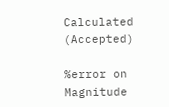Calculated (Accepted)

%error on Magnitude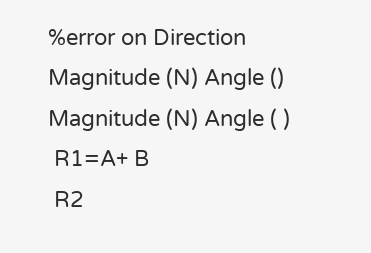%error on Direction
Magnitude (N) Angle () Magnitude (N) Angle ( )
 R1=A+ B
 R2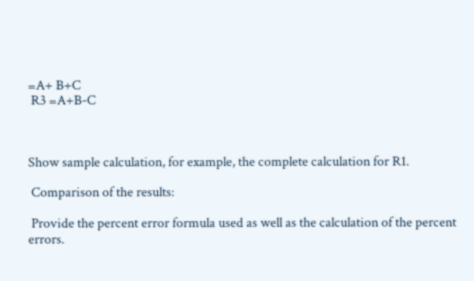=A+ B+C
 R3 =A+B-C



Show sample calculation, for example, the complete calculation for R1.

 Comparison of the results:

 Provide the percent error formula used as well as the calculation of the percent errors.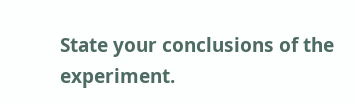State your conclusions of the experiment.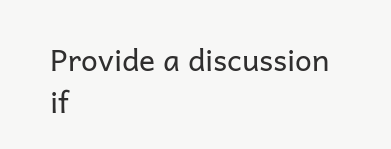Provide a discussion if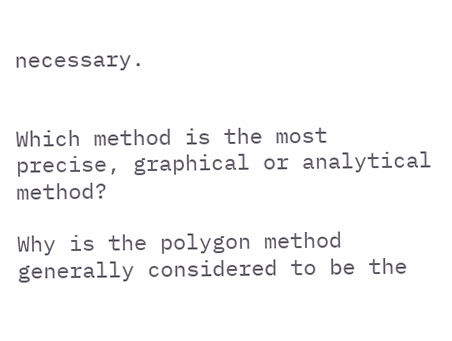necessary.


Which method is the most precise, graphical or analytical method?

Why is the polygon method generally considered to be the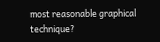most reasonable graphical technique?